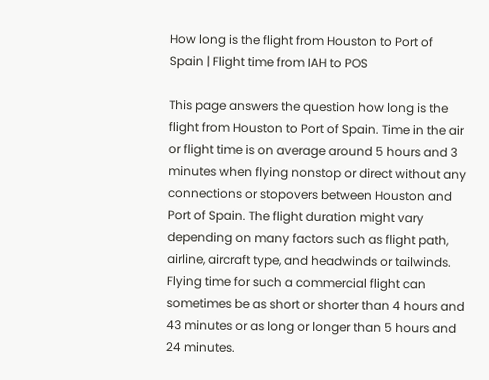How long is the flight from Houston to Port of Spain | Flight time from IAH to POS

This page answers the question how long is the flight from Houston to Port of Spain. Time in the air or flight time is on average around 5 hours and 3 minutes when flying nonstop or direct without any connections or stopovers between Houston and Port of Spain. The flight duration might vary depending on many factors such as flight path, airline, aircraft type, and headwinds or tailwinds. Flying time for such a commercial flight can sometimes be as short or shorter than 4 hours and 43 minutes or as long or longer than 5 hours and 24 minutes.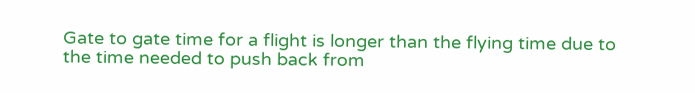Gate to gate time for a flight is longer than the flying time due to the time needed to push back from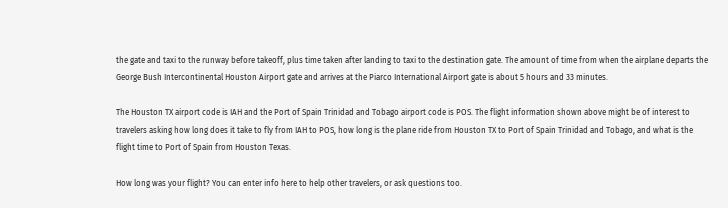the gate and taxi to the runway before takeoff, plus time taken after landing to taxi to the destination gate. The amount of time from when the airplane departs the George Bush Intercontinental Houston Airport gate and arrives at the Piarco International Airport gate is about 5 hours and 33 minutes.

The Houston TX airport code is IAH and the Port of Spain Trinidad and Tobago airport code is POS. The flight information shown above might be of interest to travelers asking how long does it take to fly from IAH to POS, how long is the plane ride from Houston TX to Port of Spain Trinidad and Tobago, and what is the flight time to Port of Spain from Houston Texas.

How long was your flight? You can enter info here to help other travelers, or ask questions too.